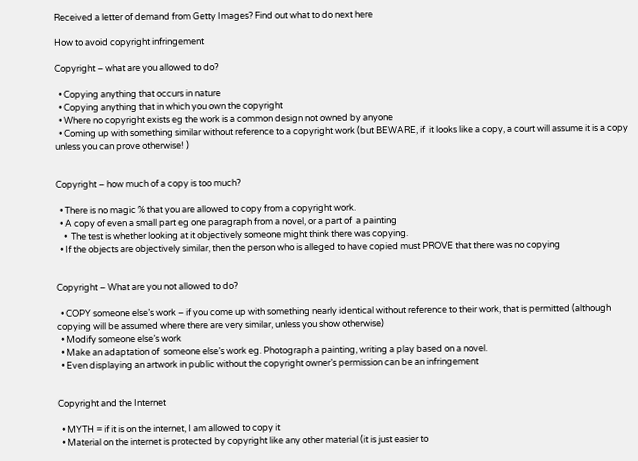Received a letter of demand from Getty Images? Find out what to do next here

How to avoid copyright infringement

Copyright – what are you allowed to do?

  • Copying anything that occurs in nature
  • Copying anything that in which you own the copyright
  • Where no copyright exists eg the work is a common design not owned by anyone
  • Coming up with something similar without reference to a copyright work (but BEWARE, if  it looks like a copy, a court will assume it is a copy unless you can prove otherwise! )


Copyright – how much of a copy is too much?

  • There is no magic % that you are allowed to copy from a copyright work.
  • A copy of even a small part eg one paragraph from a novel, or a part of  a painting
    •  The test is whether looking at it objectively someone might think there was copying.
  • If the objects are objectively similar, then the person who is alleged to have copied must PROVE that there was no copying


Copyright – What are you not allowed to do?

  • COPY someone else’s work – if you come up with something nearly identical without reference to their work, that is permitted (although copying will be assumed where there are very similar, unless you show otherwise)
  • Modify someone else’s work
  • Make an adaptation of  someone else’s work eg. Photograph a painting, writing a play based on a novel.
  • Even displaying an artwork in public without the copyright owner’s permission can be an infringement


Copyright and the Internet

  • MYTH = if it is on the internet, I am allowed to copy it
  • Material on the internet is protected by copyright like any other material (it is just easier to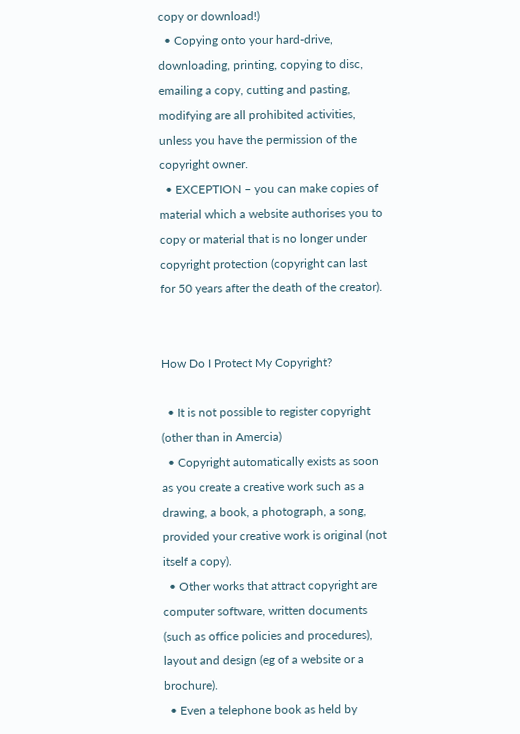copy or download!)
  • Copying onto your hard-drive, downloading, printing, copying to disc, emailing a copy, cutting and pasting, modifying are all prohibited activities, unless you have the permission of the copyright owner.
  • EXCEPTION – you can make copies of  material which a website authorises you to copy or material that is no longer under copyright protection (copyright can last for 50 years after the death of the creator).


How Do I Protect My Copyright?

  • It is not possible to register copyright (other than in Amercia)
  • Copyright automatically exists as soon as you create a creative work such as a drawing, a book, a photograph, a song, provided your creative work is original (not itself a copy).
  • Other works that attract copyright are computer software, written documents (such as office policies and procedures), layout and design (eg of a website or a brochure).
  • Even a telephone book as held by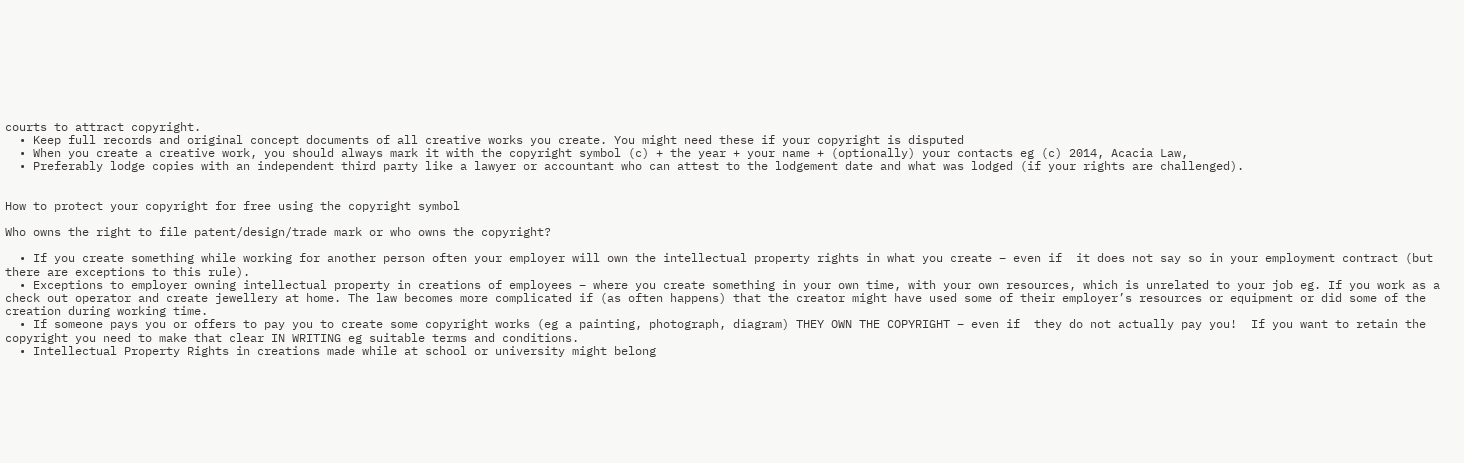courts to attract copyright.
  • Keep full records and original concept documents of all creative works you create. You might need these if your copyright is disputed
  • When you create a creative work, you should always mark it with the copyright symbol (c) + the year + your name + (optionally) your contacts eg (c) 2014, Acacia Law,
  • Preferably lodge copies with an independent third party like a lawyer or accountant who can attest to the lodgement date and what was lodged (if your rights are challenged).


How to protect your copyright for free using the copyright symbol

Who owns the right to file patent/design/trade mark or who owns the copyright?

  • If you create something while working for another person often your employer will own the intellectual property rights in what you create – even if  it does not say so in your employment contract (but there are exceptions to this rule).
  • Exceptions to employer owning intellectual property in creations of employees – where you create something in your own time, with your own resources, which is unrelated to your job eg. If you work as a check out operator and create jewellery at home. The law becomes more complicated if (as often happens) that the creator might have used some of their employer’s resources or equipment or did some of the creation during working time.
  • If someone pays you or offers to pay you to create some copyright works (eg a painting, photograph, diagram) THEY OWN THE COPYRIGHT – even if  they do not actually pay you!  If you want to retain the copyright you need to make that clear IN WRITING eg suitable terms and conditions.
  • Intellectual Property Rights in creations made while at school or university might belong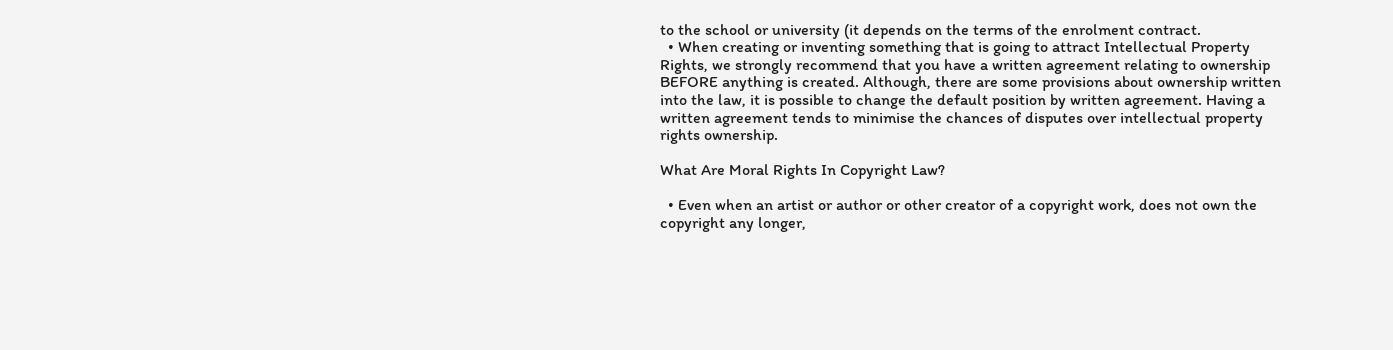to the school or university (it depends on the terms of the enrolment contract.
  • When creating or inventing something that is going to attract Intellectual Property Rights, we strongly recommend that you have a written agreement relating to ownership BEFORE anything is created. Although, there are some provisions about ownership written into the law, it is possible to change the default position by written agreement. Having a written agreement tends to minimise the chances of disputes over intellectual property rights ownership.

What Are Moral Rights In Copyright Law?

  • Even when an artist or author or other creator of a copyright work, does not own the copyright any longer,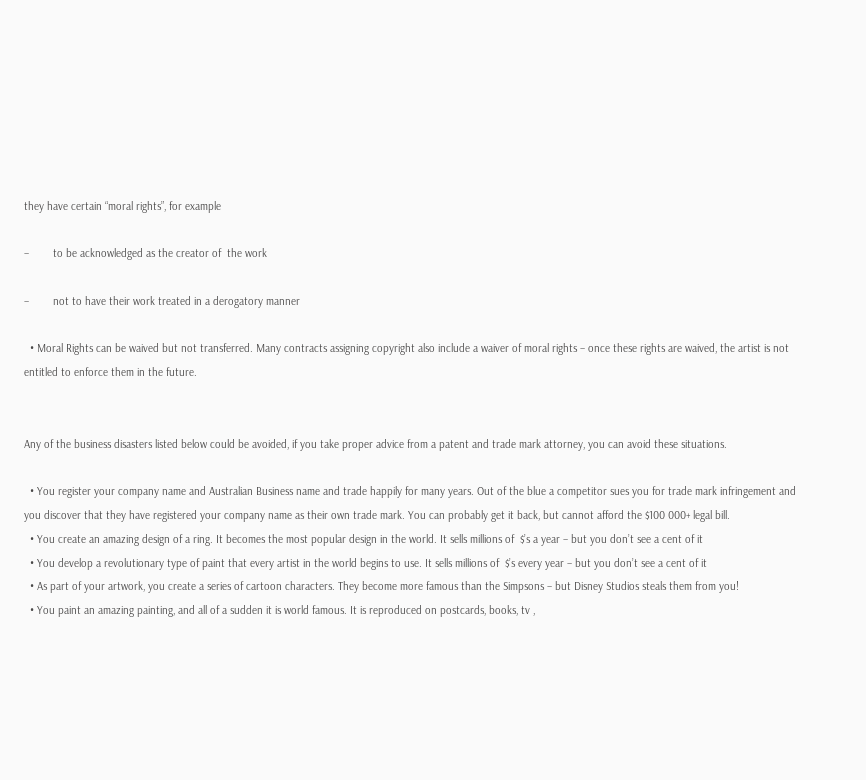they have certain “moral rights”, for example

–        to be acknowledged as the creator of  the work

–        not to have their work treated in a derogatory manner

  • Moral Rights can be waived but not transferred. Many contracts assigning copyright also include a waiver of moral rights – once these rights are waived, the artist is not entitled to enforce them in the future.


Any of the business disasters listed below could be avoided, if you take proper advice from a patent and trade mark attorney, you can avoid these situations.

  • You register your company name and Australian Business name and trade happily for many years. Out of the blue a competitor sues you for trade mark infringement and you discover that they have registered your company name as their own trade mark. You can probably get it back, but cannot afford the $100 000+ legal bill.
  • You create an amazing design of a ring. It becomes the most popular design in the world. It sells millions of  $’s a year – but you don’t see a cent of it
  • You develop a revolutionary type of paint that every artist in the world begins to use. It sells millions of  $’s every year – but you don’t see a cent of it
  • As part of your artwork, you create a series of cartoon characters. They become more famous than the Simpsons – but Disney Studios steals them from you!
  • You paint an amazing painting, and all of a sudden it is world famous. It is reproduced on postcards, books, tv ,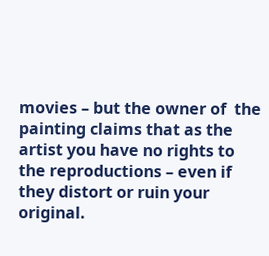movies – but the owner of  the painting claims that as the artist you have no rights to the reproductions – even if they distort or ruin your original.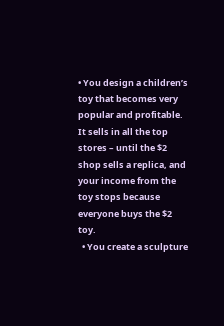• You design a children’s toy that becomes very popular and profitable. It sells in all the top stores – until the $2 shop sells a replica, and your income from the toy stops because everyone buys the $2 toy.
  • You create a sculpture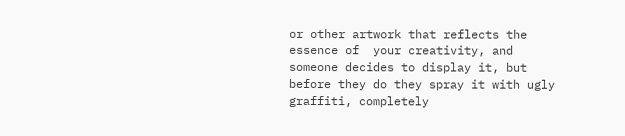or other artwork that reflects the essence of  your creativity, and someone decides to display it, but before they do they spray it with ugly graffiti, completely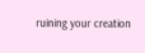ruining your creation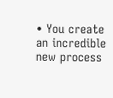• You create an incredible new process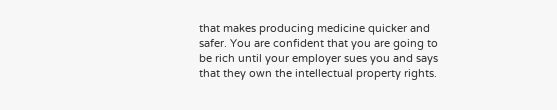that makes producing medicine quicker and safer. You are confident that you are going to be rich until your employer sues you and says that they own the intellectual property rights.